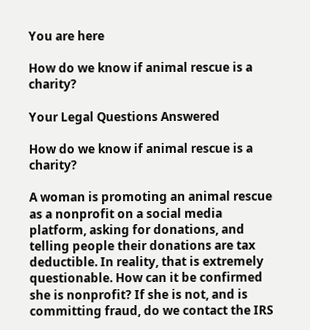You are here

How do we know if animal rescue is a charity?

Your Legal Questions Answered

How do we know if animal rescue is a charity?

A woman is promoting an animal rescue as a nonprofit on a social media platform, asking for donations, and telling people their donations are tax deductible. In reality, that is extremely questionable. How can it be confirmed she is nonprofit? If she is not, and is committing fraud, do we contact the IRS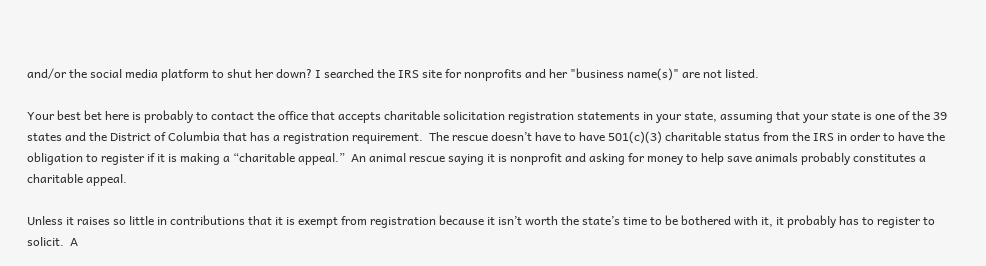and/or the social media platform to shut her down? I searched the IRS site for nonprofits and her "business name(s)" are not listed.

Your best bet here is probably to contact the office that accepts charitable solicitation registration statements in your state, assuming that your state is one of the 39 states and the District of Columbia that has a registration requirement.  The rescue doesn’t have to have 501(c)(3) charitable status from the IRS in order to have the obligation to register if it is making a “charitable appeal.”  An animal rescue saying it is nonprofit and asking for money to help save animals probably constitutes a charitable appeal.

Unless it raises so little in contributions that it is exempt from registration because it isn’t worth the state’s time to be bothered with it, it probably has to register to solicit.  A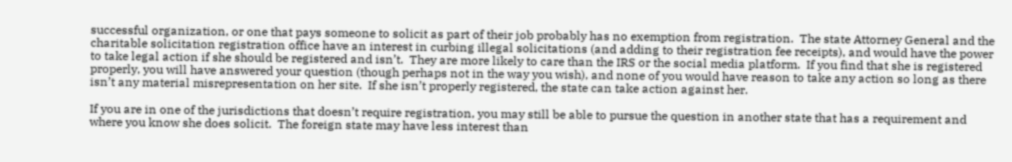successful organization, or one that pays someone to solicit as part of their job probably has no exemption from registration.  The state Attorney General and the charitable solicitation registration office have an interest in curbing illegal solicitations (and adding to their registration fee receipts), and would have the power to take legal action if she should be registered and isn’t.  They are more likely to care than the IRS or the social media platform.  If you find that she is registered properly, you will have answered your question (though perhaps not in the way you wish), and none of you would have reason to take any action so long as there isn’t any material misrepresentation on her site.  If she isn’t properly registered, the state can take action against her.

If you are in one of the jurisdictions that doesn’t require registration, you may still be able to pursue the question in another state that has a requirement and where you know she does solicit.  The foreign state may have less interest than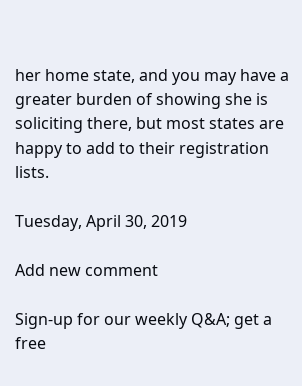her home state, and you may have a greater burden of showing she is soliciting there, but most states are happy to add to their registration lists.

Tuesday, April 30, 2019

Add new comment

Sign-up for our weekly Q&A; get a free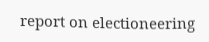report on electioneering